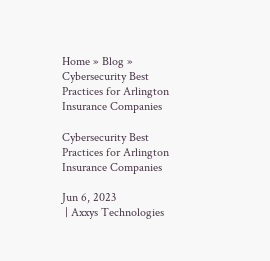Home » Blog » Cybersecurity Best Practices for Arlington Insurance Companies

Cybersecurity Best Practices for Arlington Insurance Companies

Jun 6, 2023
 | Axxys Technologies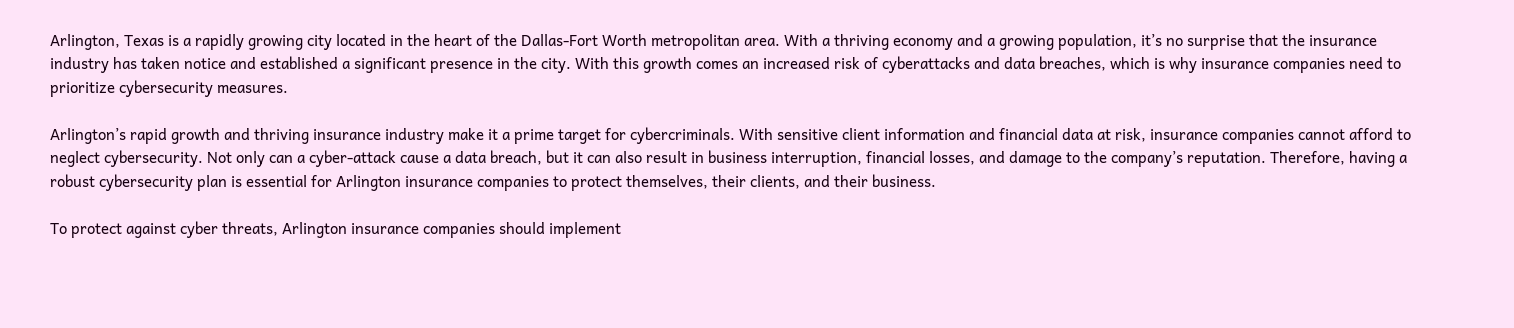Arlington, Texas is a rapidly growing city located in the heart of the Dallas-Fort Worth metropolitan area. With a thriving economy and a growing population, it’s no surprise that the insurance industry has taken notice and established a significant presence in the city. With this growth comes an increased risk of cyberattacks and data breaches, which is why insurance companies need to prioritize cybersecurity measures.

Arlington’s rapid growth and thriving insurance industry make it a prime target for cybercriminals. With sensitive client information and financial data at risk, insurance companies cannot afford to neglect cybersecurity. Not only can a cyber-attack cause a data breach, but it can also result in business interruption, financial losses, and damage to the company’s reputation. Therefore, having a robust cybersecurity plan is essential for Arlington insurance companies to protect themselves, their clients, and their business.

To protect against cyber threats, Arlington insurance companies should implement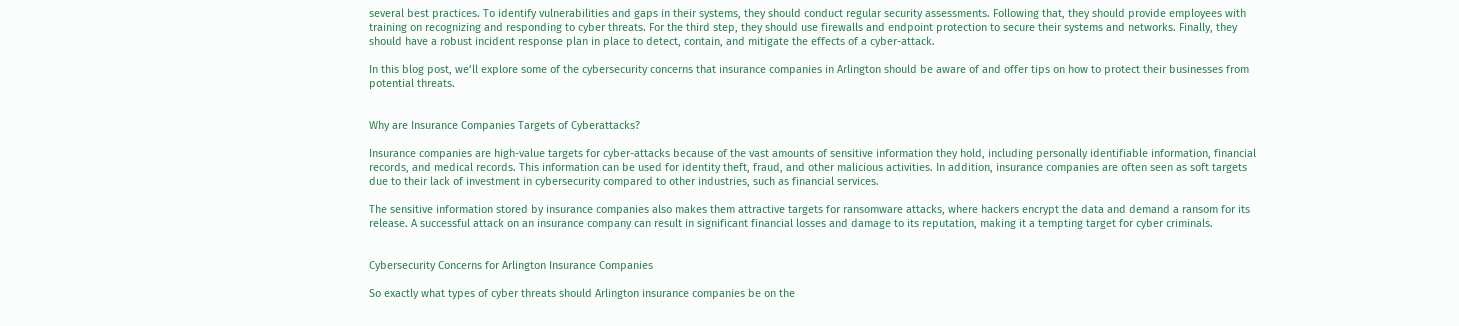several best practices. To identify vulnerabilities and gaps in their systems, they should conduct regular security assessments. Following that, they should provide employees with training on recognizing and responding to cyber threats. For the third step, they should use firewalls and endpoint protection to secure their systems and networks. Finally, they should have a robust incident response plan in place to detect, contain, and mitigate the effects of a cyber-attack.

In this blog post, we’ll explore some of the cybersecurity concerns that insurance companies in Arlington should be aware of and offer tips on how to protect their businesses from potential threats.


Why are Insurance Companies Targets of Cyberattacks?

Insurance companies are high-value targets for cyber-attacks because of the vast amounts of sensitive information they hold, including personally identifiable information, financial records, and medical records. This information can be used for identity theft, fraud, and other malicious activities. In addition, insurance companies are often seen as soft targets due to their lack of investment in cybersecurity compared to other industries, such as financial services.

The sensitive information stored by insurance companies also makes them attractive targets for ransomware attacks, where hackers encrypt the data and demand a ransom for its release. A successful attack on an insurance company can result in significant financial losses and damage to its reputation, making it a tempting target for cyber criminals.


Cybersecurity Concerns for Arlington Insurance Companies

So exactly what types of cyber threats should Arlington insurance companies be on the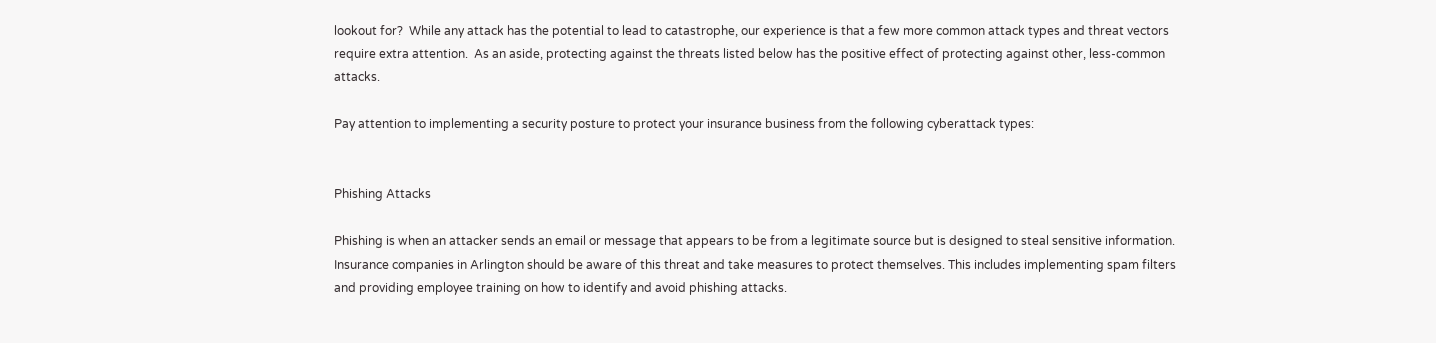lookout for?  While any attack has the potential to lead to catastrophe, our experience is that a few more common attack types and threat vectors require extra attention.  As an aside, protecting against the threats listed below has the positive effect of protecting against other, less-common attacks.

Pay attention to implementing a security posture to protect your insurance business from the following cyberattack types:


Phishing Attacks

Phishing is when an attacker sends an email or message that appears to be from a legitimate source but is designed to steal sensitive information. Insurance companies in Arlington should be aware of this threat and take measures to protect themselves. This includes implementing spam filters and providing employee training on how to identify and avoid phishing attacks.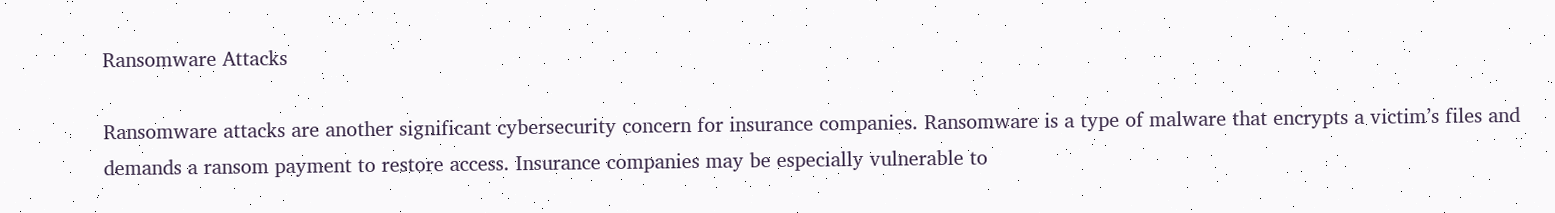Ransomware Attacks

Ransomware attacks are another significant cybersecurity concern for insurance companies. Ransomware is a type of malware that encrypts a victim’s files and demands a ransom payment to restore access. Insurance companies may be especially vulnerable to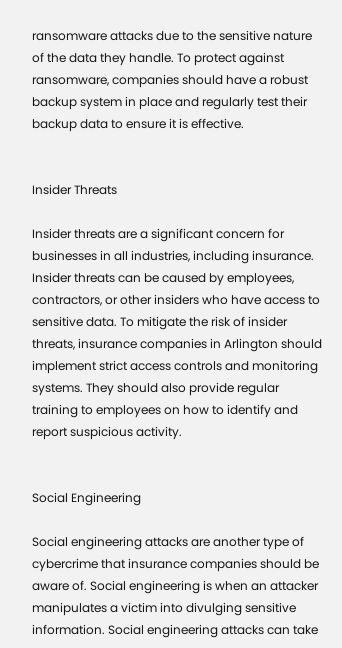ransomware attacks due to the sensitive nature of the data they handle. To protect against ransomware, companies should have a robust backup system in place and regularly test their backup data to ensure it is effective.


Insider Threats

Insider threats are a significant concern for businesses in all industries, including insurance. Insider threats can be caused by employees, contractors, or other insiders who have access to sensitive data. To mitigate the risk of insider threats, insurance companies in Arlington should implement strict access controls and monitoring systems. They should also provide regular training to employees on how to identify and report suspicious activity.


Social Engineering

Social engineering attacks are another type of cybercrime that insurance companies should be aware of. Social engineering is when an attacker manipulates a victim into divulging sensitive information. Social engineering attacks can take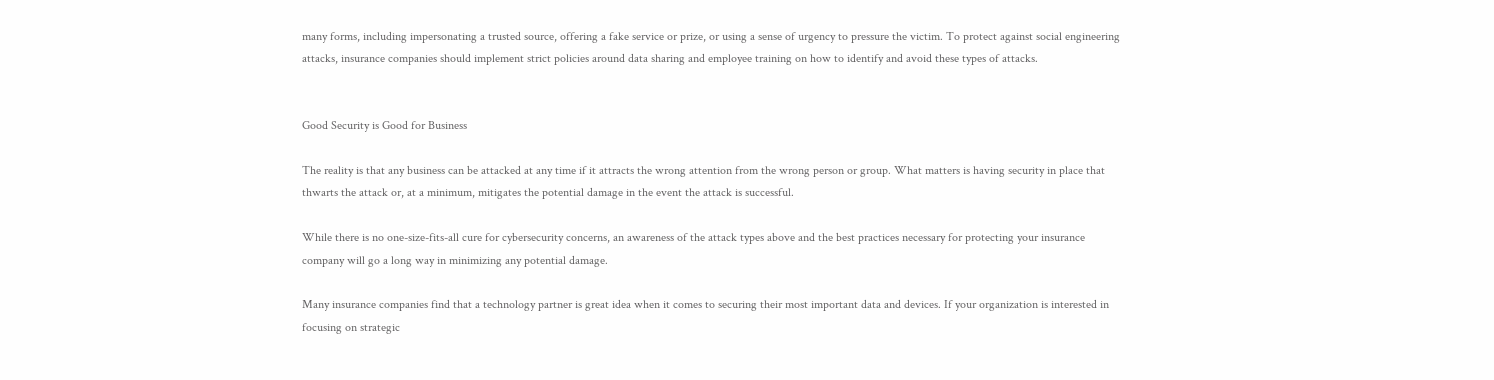many forms, including impersonating a trusted source, offering a fake service or prize, or using a sense of urgency to pressure the victim. To protect against social engineering attacks, insurance companies should implement strict policies around data sharing and employee training on how to identify and avoid these types of attacks.


Good Security is Good for Business

The reality is that any business can be attacked at any time if it attracts the wrong attention from the wrong person or group. What matters is having security in place that thwarts the attack or, at a minimum, mitigates the potential damage in the event the attack is successful.

While there is no one-size-fits-all cure for cybersecurity concerns, an awareness of the attack types above and the best practices necessary for protecting your insurance company will go a long way in minimizing any potential damage.

Many insurance companies find that a technology partner is great idea when it comes to securing their most important data and devices. If your organization is interested in focusing on strategic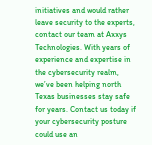initiatives and would rather leave security to the experts, contact our team at Axxys Technologies. With years of experience and expertise in the cybersecurity realm, we’ve been helping north Texas businesses stay safe for years. Contact us today if your cybersecurity posture could use an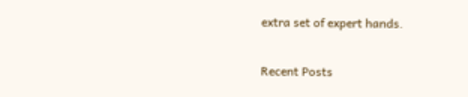extra set of expert hands.

Recent Posts